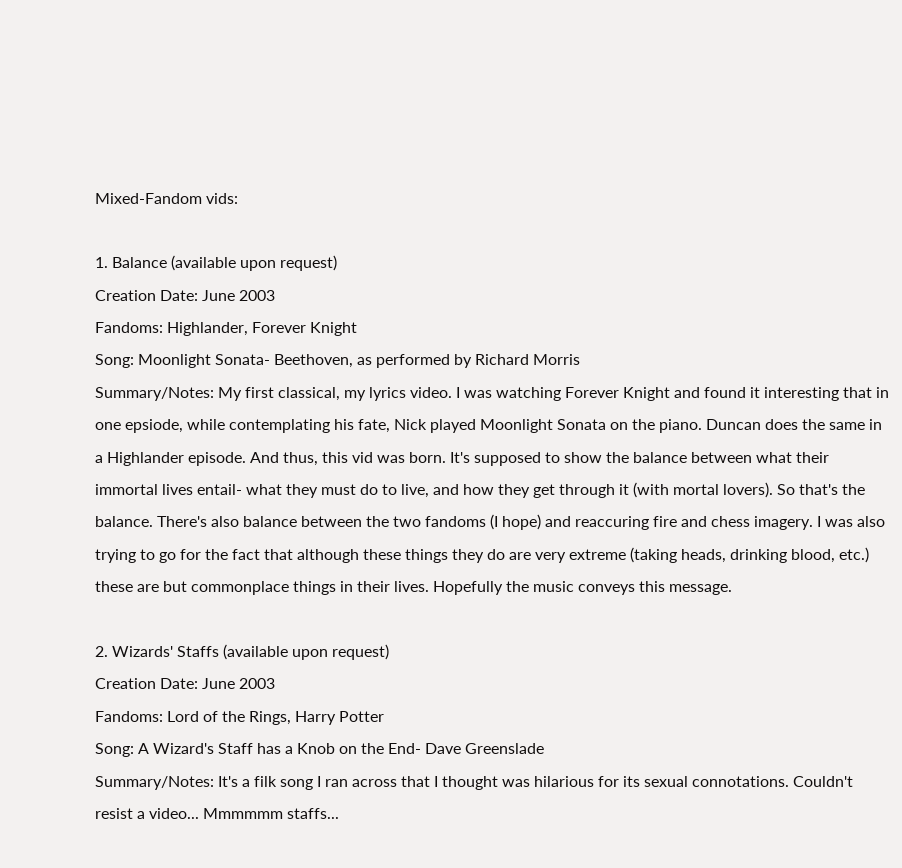Mixed-Fandom vids:

1. Balance (available upon request)
Creation Date: June 2003
Fandoms: Highlander, Forever Knight
Song: Moonlight Sonata- Beethoven, as performed by Richard Morris
Summary/Notes: My first classical, my lyrics video. I was watching Forever Knight and found it interesting that in one epsiode, while contemplating his fate, Nick played Moonlight Sonata on the piano. Duncan does the same in a Highlander episode. And thus, this vid was born. It's supposed to show the balance between what their immortal lives entail- what they must do to live, and how they get through it (with mortal lovers). So that's the balance. There's also balance between the two fandoms (I hope) and reaccuring fire and chess imagery. I was also trying to go for the fact that although these things they do are very extreme (taking heads, drinking blood, etc.) these are but commonplace things in their lives. Hopefully the music conveys this message.

2. Wizards' Staffs (available upon request)
Creation Date: June 2003
Fandoms: Lord of the Rings, Harry Potter
Song: A Wizard's Staff has a Knob on the End- Dave Greenslade
Summary/Notes: It's a filk song I ran across that I thought was hilarious for its sexual connotations. Couldn't resist a video... Mmmmmm staffs...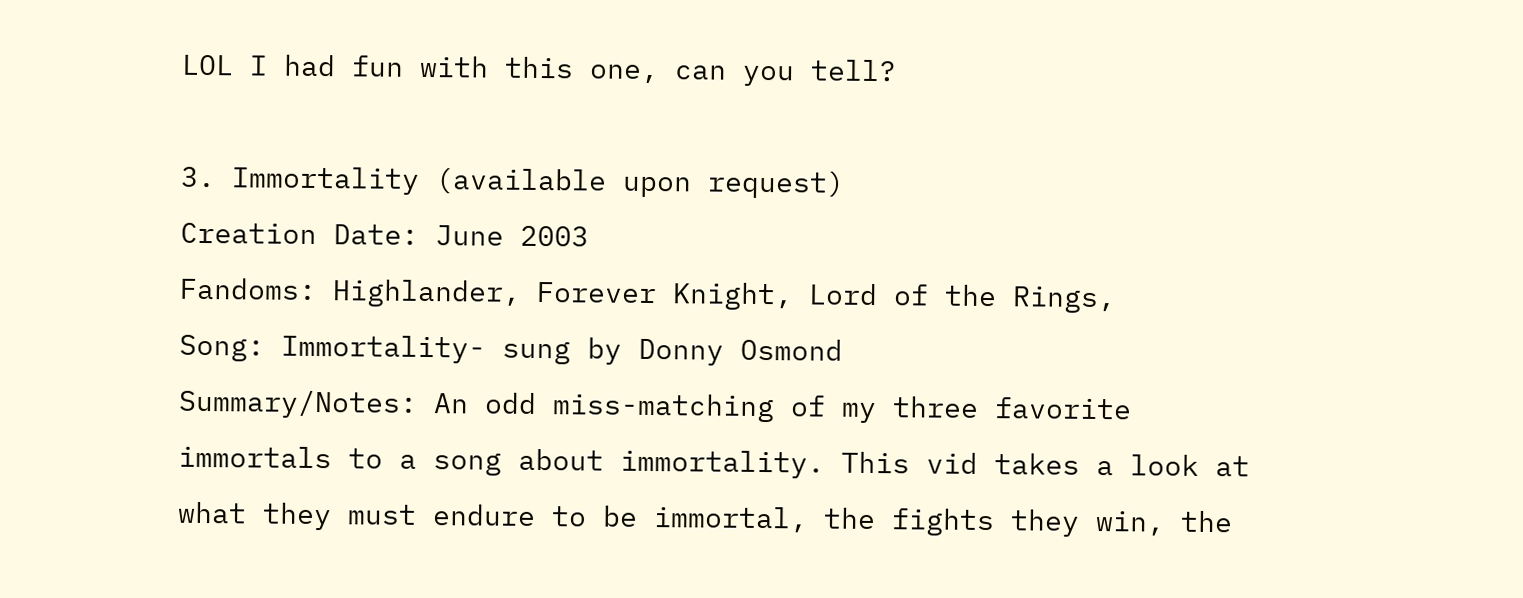LOL I had fun with this one, can you tell?

3. Immortality (available upon request)
Creation Date: June 2003
Fandoms: Highlander, Forever Knight, Lord of the Rings,
Song: Immortality- sung by Donny Osmond
Summary/Notes: An odd miss-matching of my three favorite immortals to a song about immortality. This vid takes a look at what they must endure to be immortal, the fights they win, the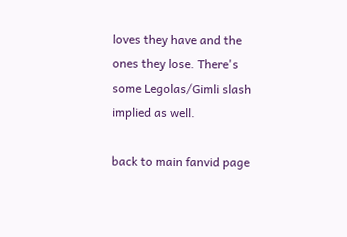loves they have and the ones they lose. There's some Legolas/Gimli slash implied as well.

back to main fanvid page